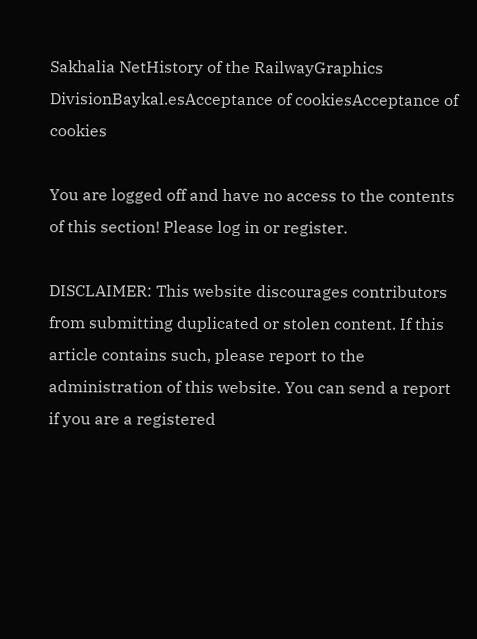Sakhalia NetHistory of the RailwayGraphics DivisionBaykal.esAcceptance of cookiesAcceptance of cookies

You are logged off and have no access to the contents of this section! Please log in or register.

DISCLAIMER: This website discourages contributors from submitting duplicated or stolen content. If this article contains such, please report to the administration of this website. You can send a report if you are a registered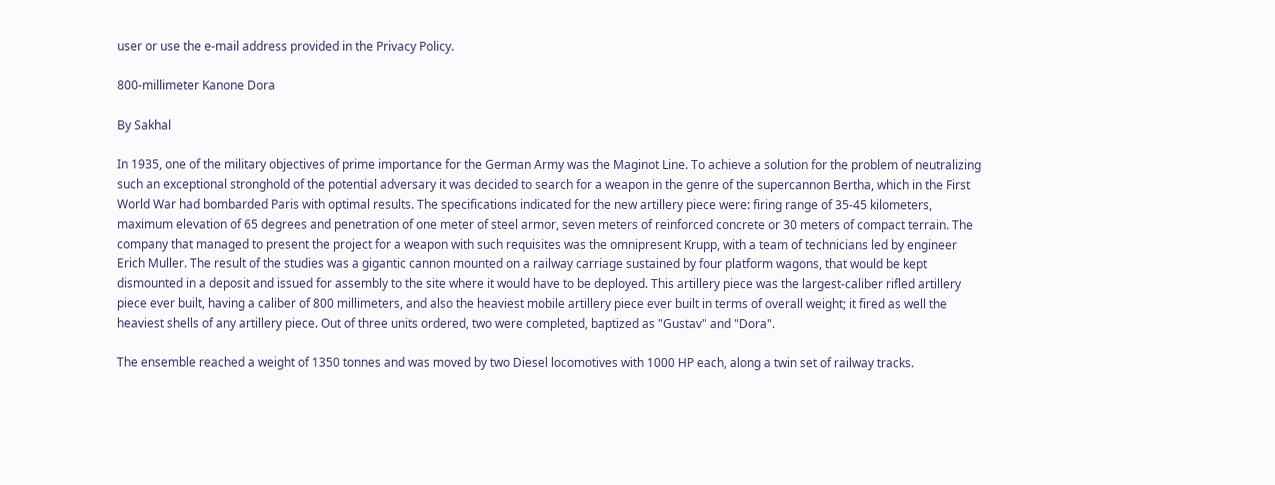user or use the e-mail address provided in the Privacy Policy.

800-millimeter Kanone Dora

By Sakhal

In 1935, one of the military objectives of prime importance for the German Army was the Maginot Line. To achieve a solution for the problem of neutralizing such an exceptional stronghold of the potential adversary it was decided to search for a weapon in the genre of the supercannon Bertha, which in the First World War had bombarded Paris with optimal results. The specifications indicated for the new artillery piece were: firing range of 35-45 kilometers, maximum elevation of 65 degrees and penetration of one meter of steel armor, seven meters of reinforced concrete or 30 meters of compact terrain. The company that managed to present the project for a weapon with such requisites was the omnipresent Krupp, with a team of technicians led by engineer Erich Muller. The result of the studies was a gigantic cannon mounted on a railway carriage sustained by four platform wagons, that would be kept dismounted in a deposit and issued for assembly to the site where it would have to be deployed. This artillery piece was the largest-caliber rifled artillery piece ever built, having a caliber of 800 millimeters, and also the heaviest mobile artillery piece ever built in terms of overall weight; it fired as well the heaviest shells of any artillery piece. Out of three units ordered, two were completed, baptized as "Gustav" and "Dora".

The ensemble reached a weight of 1350 tonnes and was moved by two Diesel locomotives with 1000 HP each, along a twin set of railway tracks.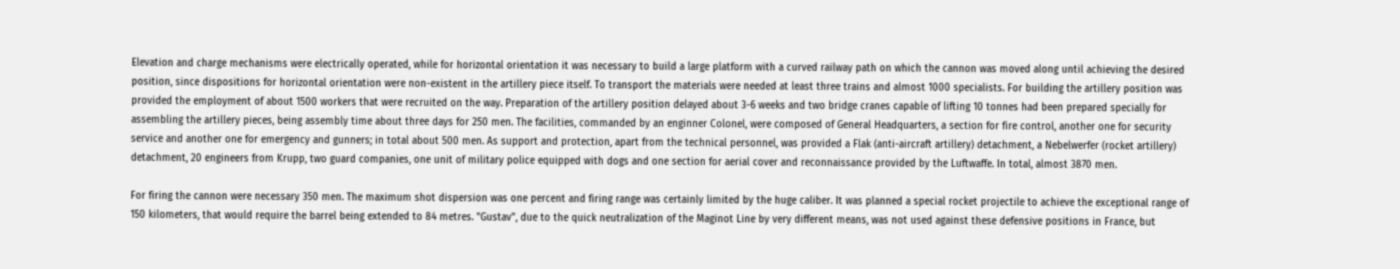Elevation and charge mechanisms were electrically operated, while for horizontal orientation it was necessary to build a large platform with a curved railway path on which the cannon was moved along until achieving the desired position, since dispositions for horizontal orientation were non-existent in the artillery piece itself. To transport the materials were needed at least three trains and almost 1000 specialists. For building the artillery position was provided the employment of about 1500 workers that were recruited on the way. Preparation of the artillery position delayed about 3-6 weeks and two bridge cranes capable of lifting 10 tonnes had been prepared specially for assembling the artillery pieces, being assembly time about three days for 250 men. The facilities, commanded by an enginner Colonel, were composed of General Headquarters, a section for fire control, another one for security service and another one for emergency and gunners; in total about 500 men. As support and protection, apart from the technical personnel, was provided a Flak (anti-aircraft artillery) detachment, a Nebelwerfer (rocket artillery) detachment, 20 engineers from Krupp, two guard companies, one unit of military police equipped with dogs and one section for aerial cover and reconnaissance provided by the Luftwaffe. In total, almost 3870 men.

For firing the cannon were necessary 350 men. The maximum shot dispersion was one percent and firing range was certainly limited by the huge caliber. It was planned a special rocket projectile to achieve the exceptional range of 150 kilometers, that would require the barrel being extended to 84 metres. "Gustav", due to the quick neutralization of the Maginot Line by very different means, was not used against these defensive positions in France, but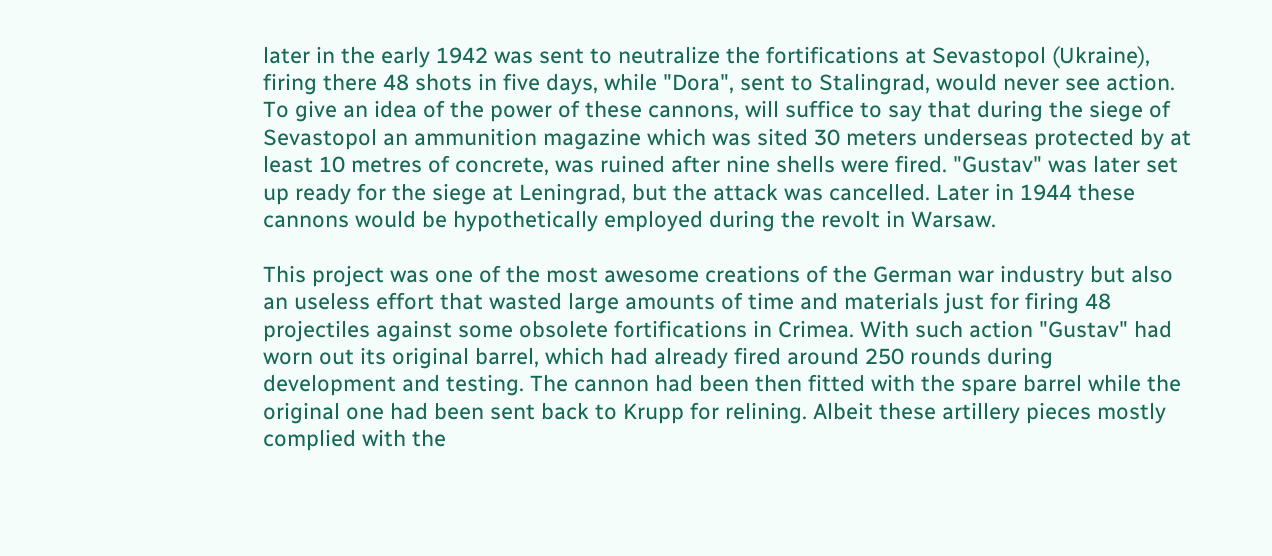later in the early 1942 was sent to neutralize the fortifications at Sevastopol (Ukraine), firing there 48 shots in five days, while "Dora", sent to Stalingrad, would never see action. To give an idea of the power of these cannons, will suffice to say that during the siege of Sevastopol an ammunition magazine which was sited 30 meters underseas protected by at least 10 metres of concrete, was ruined after nine shells were fired. "Gustav" was later set up ready for the siege at Leningrad, but the attack was cancelled. Later in 1944 these cannons would be hypothetically employed during the revolt in Warsaw.

This project was one of the most awesome creations of the German war industry but also an useless effort that wasted large amounts of time and materials just for firing 48 projectiles against some obsolete fortifications in Crimea. With such action "Gustav" had worn out its original barrel, which had already fired around 250 rounds during development and testing. The cannon had been then fitted with the spare barrel while the original one had been sent back to Krupp for relining. Albeit these artillery pieces mostly complied with the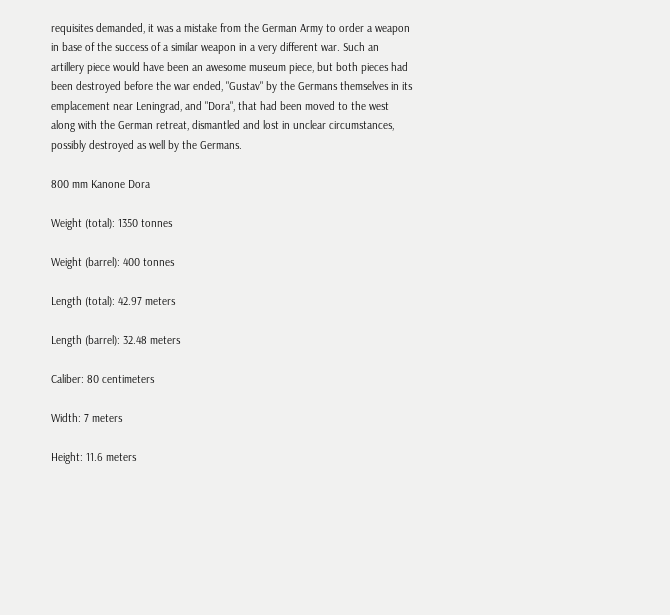requisites demanded, it was a mistake from the German Army to order a weapon in base of the success of a similar weapon in a very different war. Such an artillery piece would have been an awesome museum piece, but both pieces had been destroyed before the war ended, "Gustav" by the Germans themselves in its emplacement near Leningrad, and "Dora", that had been moved to the west along with the German retreat, dismantled and lost in unclear circumstances, possibly destroyed as well by the Germans.

800 mm Kanone Dora

Weight (total): 1350 tonnes

Weight (barrel): 400 tonnes

Length (total): 42.97 meters

Length (barrel): 32.48 meters

Caliber: 80 centimeters

Width: 7 meters

Height: 11.6 meters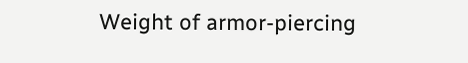Weight of armor-piercing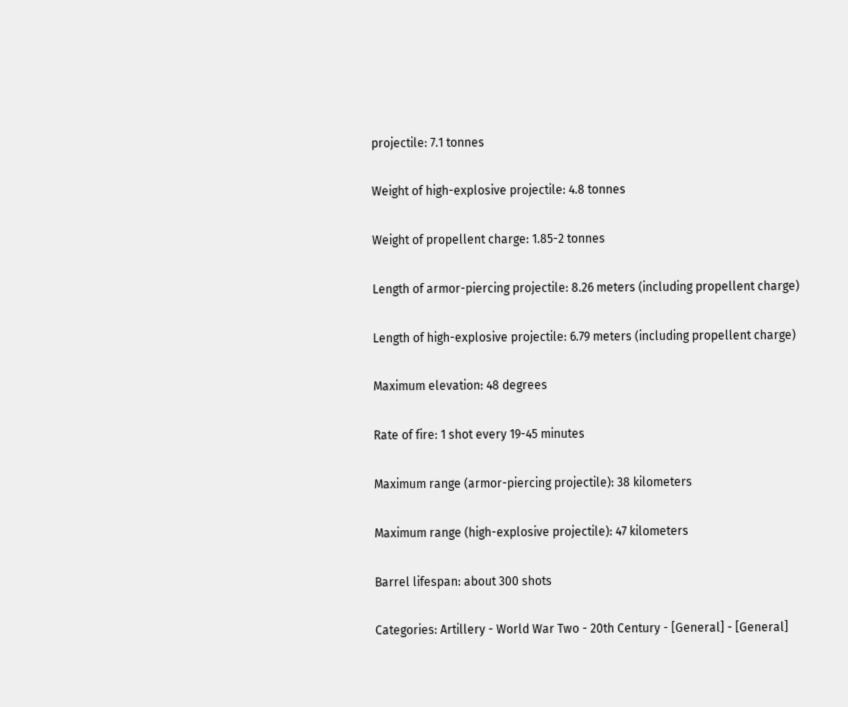projectile: 7.1 tonnes

Weight of high-explosive projectile: 4.8 tonnes

Weight of propellent charge: 1.85-2 tonnes

Length of armor-piercing projectile: 8.26 meters (including propellent charge)

Length of high-explosive projectile: 6.79 meters (including propellent charge)

Maximum elevation: 48 degrees

Rate of fire: 1 shot every 19-45 minutes

Maximum range (armor-piercing projectile): 38 kilometers

Maximum range (high-explosive projectile): 47 kilometers

Barrel lifespan: about 300 shots

Categories: Artillery - World War Two - 20th Century - [General] - [General]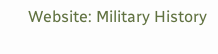Website: Military History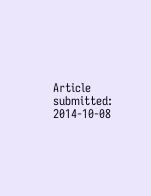Article submitted: 2014-10-08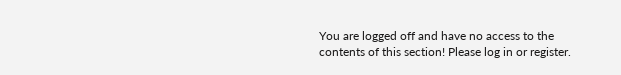You are logged off and have no access to the contents of this section! Please log in or register.